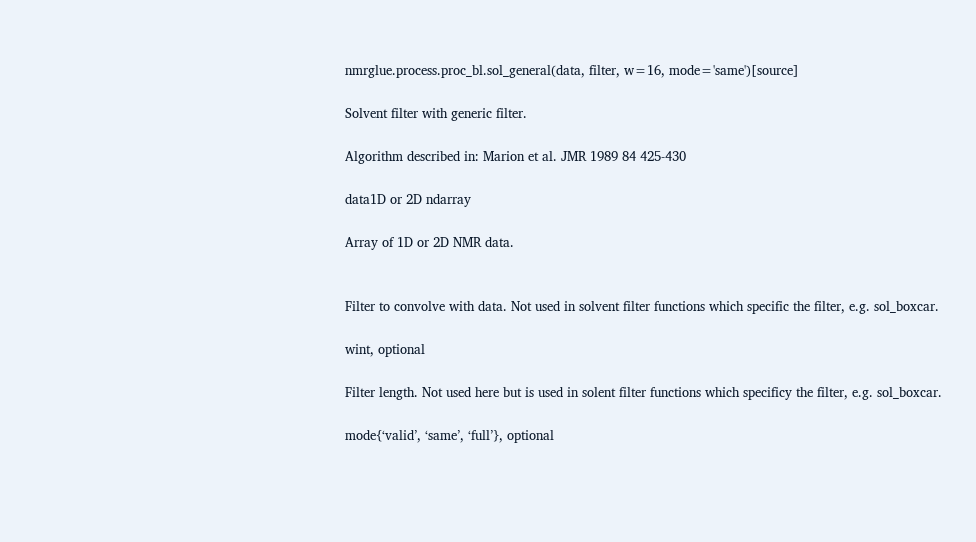nmrglue.process.proc_bl.sol_general(data, filter, w=16, mode='same')[source]

Solvent filter with generic filter.

Algorithm described in: Marion et al. JMR 1989 84 425-430

data1D or 2D ndarray

Array of 1D or 2D NMR data.


Filter to convolve with data. Not used in solvent filter functions which specific the filter, e.g. sol_boxcar.

wint, optional

Filter length. Not used here but is used in solent filter functions which specificy the filter, e.g. sol_boxcar.

mode{‘valid’, ‘same’, ‘full’}, optional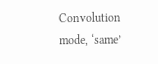Convolution mode, ‘same’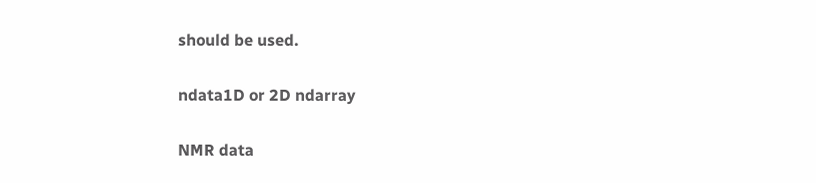should be used.

ndata1D or 2D ndarray

NMR data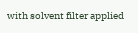with solvent filter applied